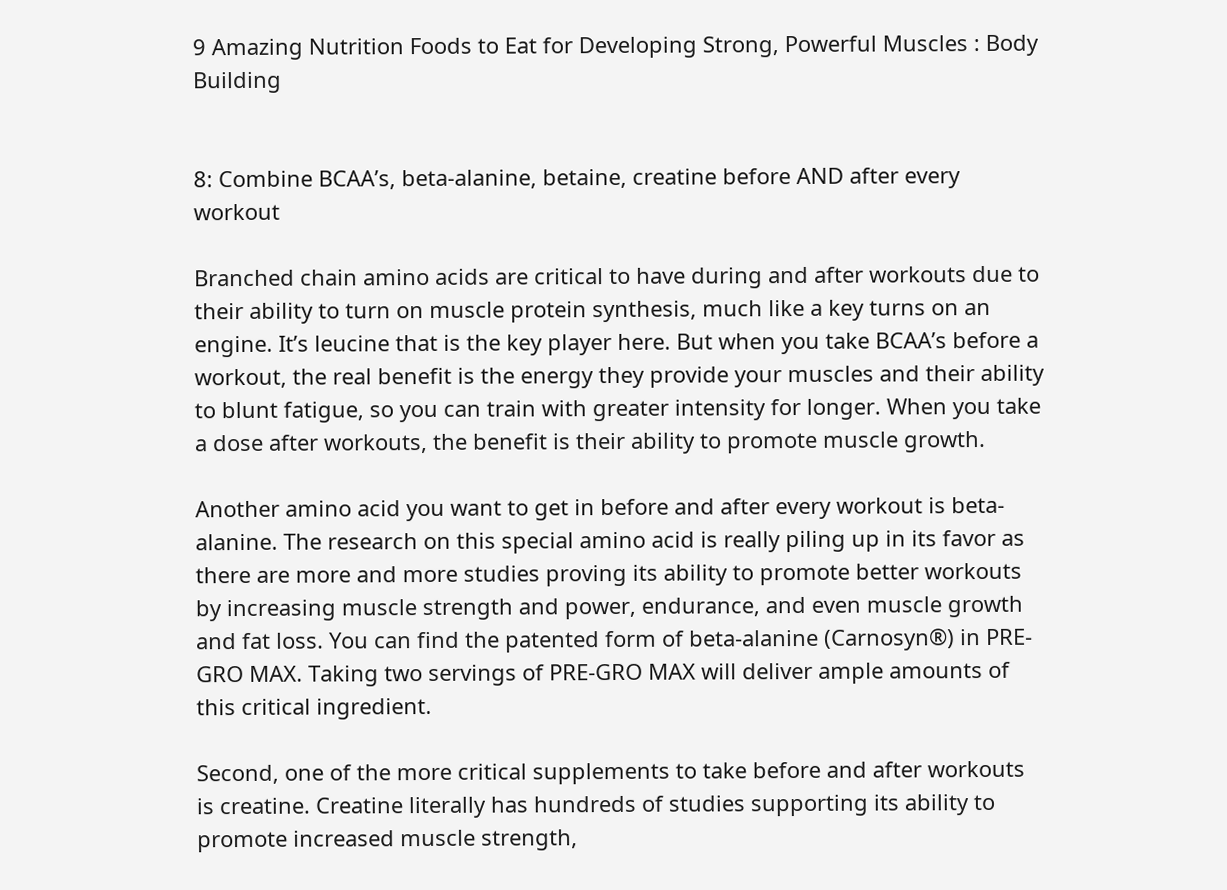9 Amazing Nutrition Foods to Eat for Developing Strong, Powerful Muscles : Body Building


8: Combine BCAA’s, beta-alanine, betaine, creatine before AND after every workout

Branched chain amino acids are critical to have during and after workouts due to their ability to turn on muscle protein synthesis, much like a key turns on an engine. It’s leucine that is the key player here. But when you take BCAA’s before a workout, the real benefit is the energy they provide your muscles and their ability to blunt fatigue, so you can train with greater intensity for longer. When you take a dose after workouts, the benefit is their ability to promote muscle growth.

Another amino acid you want to get in before and after every workout is beta-alanine. The research on this special amino acid is really piling up in its favor as there are more and more studies proving its ability to promote better workouts by increasing muscle strength and power, endurance, and even muscle growth and fat loss. You can find the patented form of beta-alanine (Carnosyn®) in PRE-GRO MAX. Taking two servings of PRE-GRO MAX will deliver ample amounts of this critical ingredient.

Second, one of the more critical supplements to take before and after workouts is creatine. Creatine literally has hundreds of studies supporting its ability to promote increased muscle strength,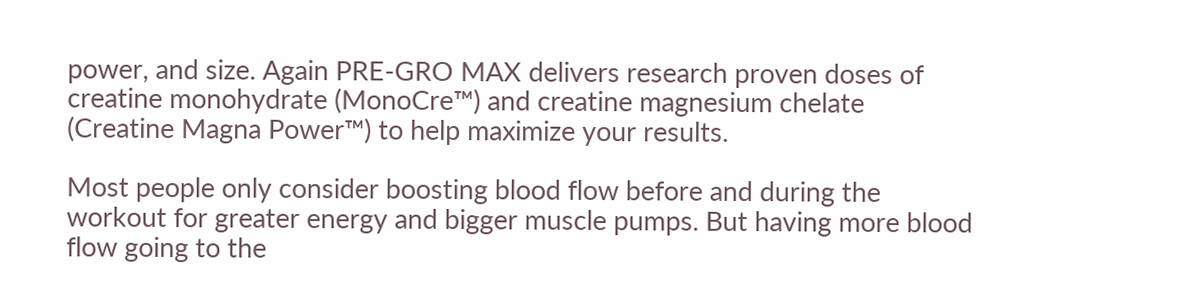power, and size. Again PRE-GRO MAX delivers research proven doses of creatine monohydrate (MonoCre™) and creatine magnesium chelate (Creatine Magna Power™) to help maximize your results.

Most people only consider boosting blood flow before and during the workout for greater energy and bigger muscle pumps. But having more blood flow going to the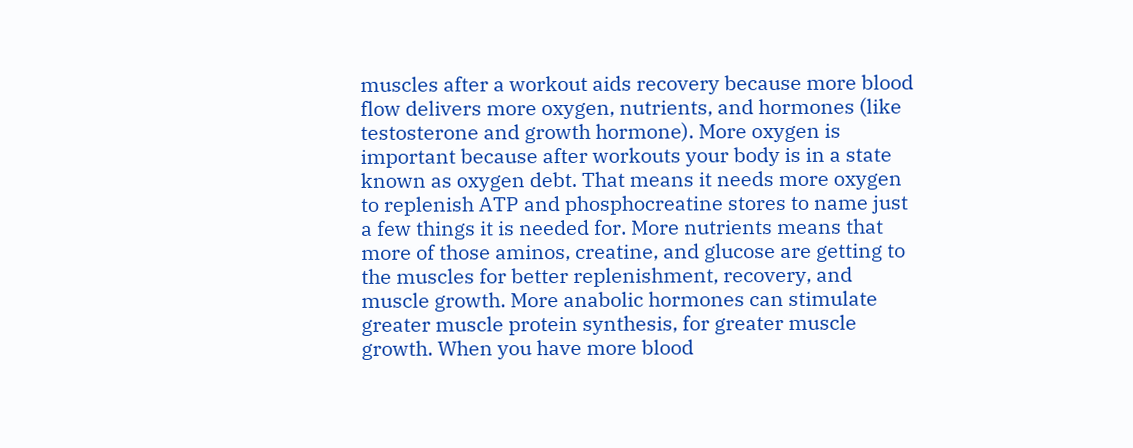muscles after a workout aids recovery because more blood flow delivers more oxygen, nutrients, and hormones (like testosterone and growth hormone). More oxygen is important because after workouts your body is in a state known as oxygen debt. That means it needs more oxygen to replenish ATP and phosphocreatine stores to name just a few things it is needed for. More nutrients means that more of those aminos, creatine, and glucose are getting to the muscles for better replenishment, recovery, and muscle growth. More anabolic hormones can stimulate greater muscle protein synthesis, for greater muscle growth. When you have more blood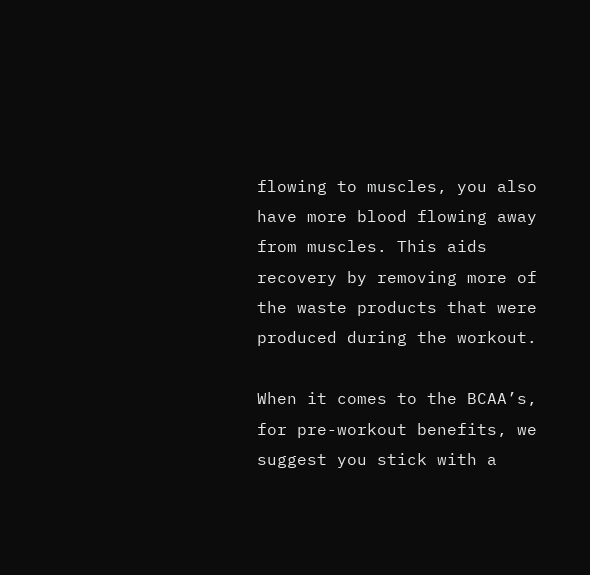flowing to muscles, you also have more blood flowing away from muscles. This aids recovery by removing more of the waste products that were produced during the workout.

When it comes to the BCAA’s, for pre-workout benefits, we suggest you stick with a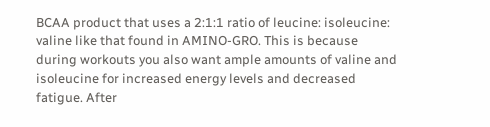BCAA product that uses a 2:1:1 ratio of leucine: isoleucine: valine like that found in AMINO-GRO. This is because during workouts you also want ample amounts of valine and isoleucine for increased energy levels and decreased fatigue. After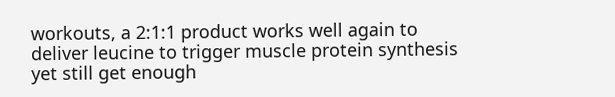workouts, a 2:1:1 product works well again to deliver leucine to trigger muscle protein synthesis yet still get enough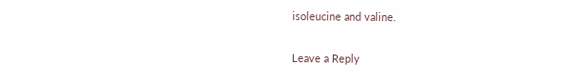isoleucine and valine.


Leave a Reply